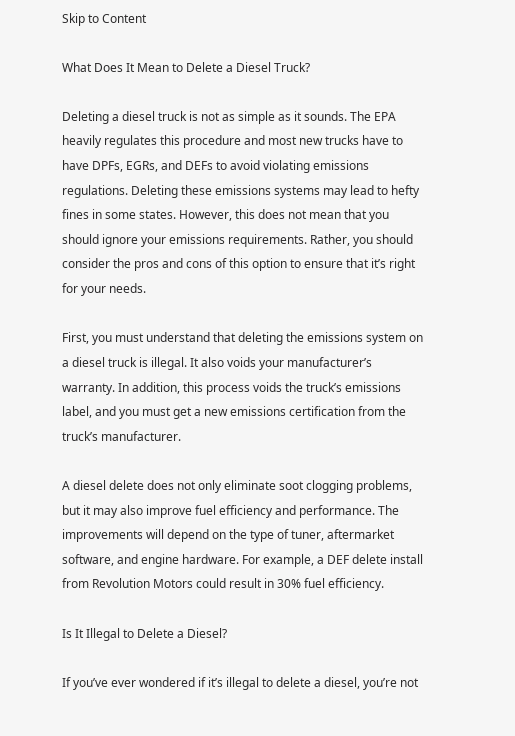Skip to Content

What Does It Mean to Delete a Diesel Truck?

Deleting a diesel truck is not as simple as it sounds. The EPA heavily regulates this procedure and most new trucks have to have DPFs, EGRs, and DEFs to avoid violating emissions regulations. Deleting these emissions systems may lead to hefty fines in some states. However, this does not mean that you should ignore your emissions requirements. Rather, you should consider the pros and cons of this option to ensure that it’s right for your needs.

First, you must understand that deleting the emissions system on a diesel truck is illegal. It also voids your manufacturer’s warranty. In addition, this process voids the truck’s emissions label, and you must get a new emissions certification from the truck’s manufacturer.

A diesel delete does not only eliminate soot clogging problems, but it may also improve fuel efficiency and performance. The improvements will depend on the type of tuner, aftermarket software, and engine hardware. For example, a DEF delete install from Revolution Motors could result in 30% fuel efficiency.

Is It Illegal to Delete a Diesel?

If you’ve ever wondered if it’s illegal to delete a diesel, you’re not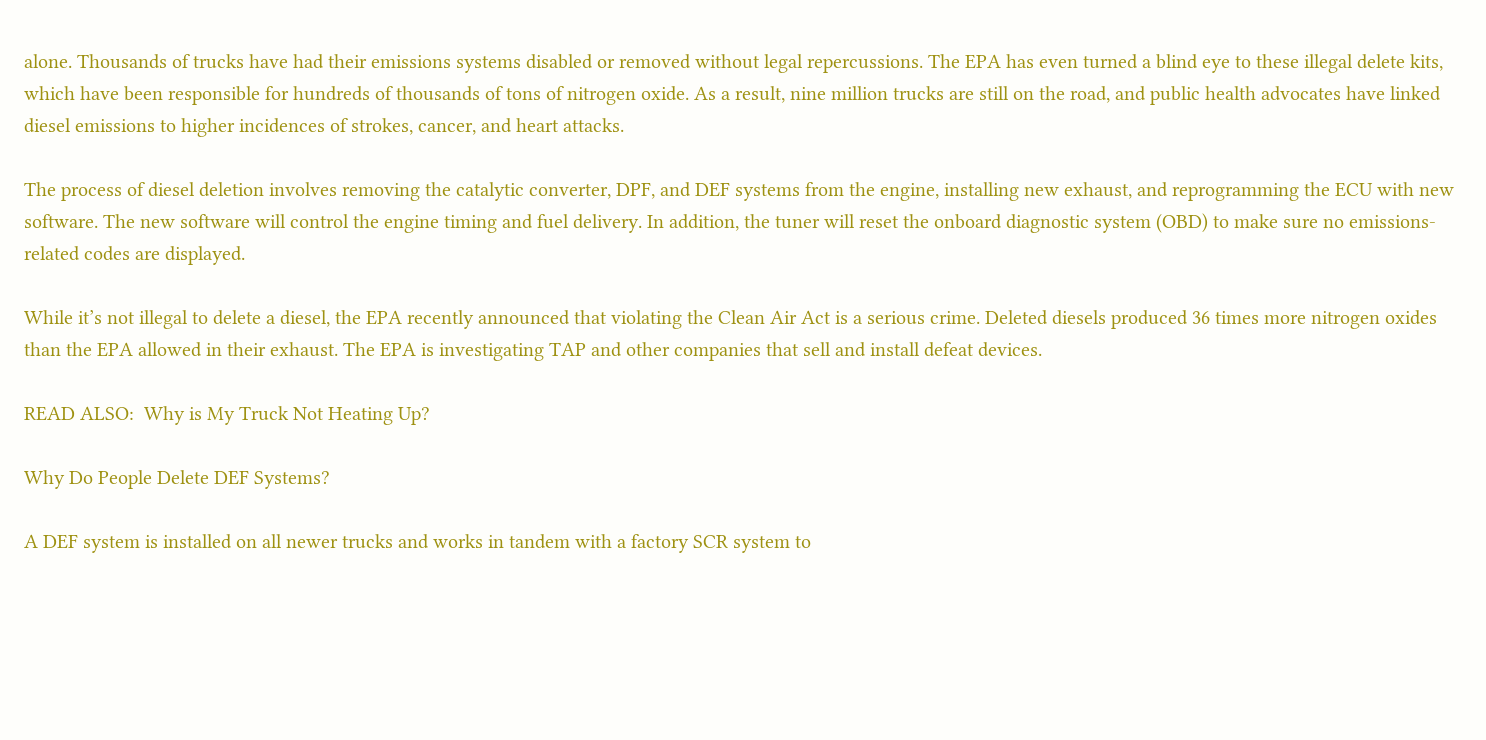alone. Thousands of trucks have had their emissions systems disabled or removed without legal repercussions. The EPA has even turned a blind eye to these illegal delete kits, which have been responsible for hundreds of thousands of tons of nitrogen oxide. As a result, nine million trucks are still on the road, and public health advocates have linked diesel emissions to higher incidences of strokes, cancer, and heart attacks.

The process of diesel deletion involves removing the catalytic converter, DPF, and DEF systems from the engine, installing new exhaust, and reprogramming the ECU with new software. The new software will control the engine timing and fuel delivery. In addition, the tuner will reset the onboard diagnostic system (OBD) to make sure no emissions-related codes are displayed.

While it’s not illegal to delete a diesel, the EPA recently announced that violating the Clean Air Act is a serious crime. Deleted diesels produced 36 times more nitrogen oxides than the EPA allowed in their exhaust. The EPA is investigating TAP and other companies that sell and install defeat devices.

READ ALSO:  Why is My Truck Not Heating Up?

Why Do People Delete DEF Systems?

A DEF system is installed on all newer trucks and works in tandem with a factory SCR system to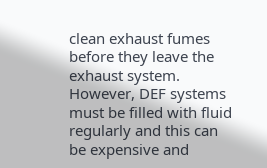clean exhaust fumes before they leave the exhaust system. However, DEF systems must be filled with fluid regularly and this can be expensive and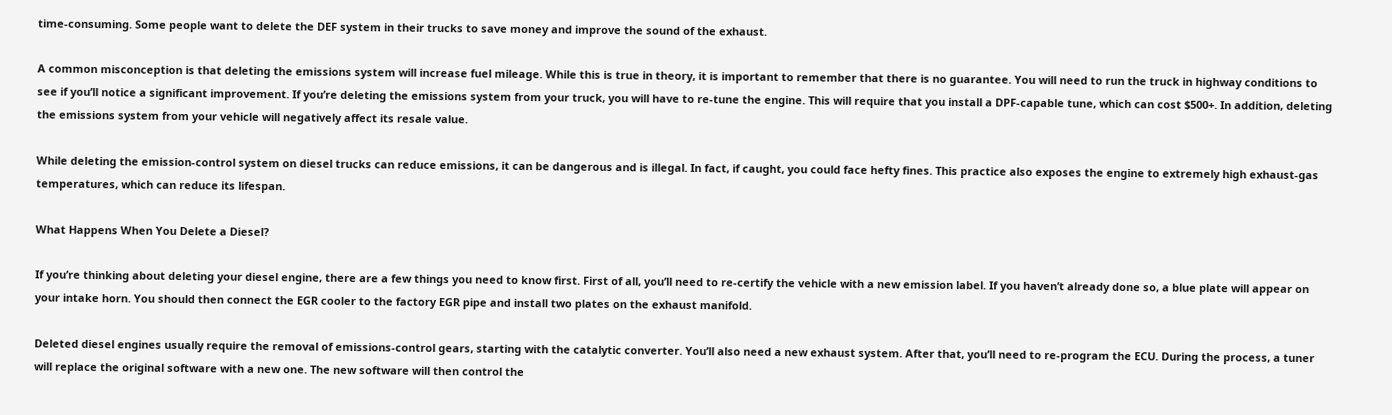time-consuming. Some people want to delete the DEF system in their trucks to save money and improve the sound of the exhaust.

A common misconception is that deleting the emissions system will increase fuel mileage. While this is true in theory, it is important to remember that there is no guarantee. You will need to run the truck in highway conditions to see if you’ll notice a significant improvement. If you’re deleting the emissions system from your truck, you will have to re-tune the engine. This will require that you install a DPF-capable tune, which can cost $500+. In addition, deleting the emissions system from your vehicle will negatively affect its resale value.

While deleting the emission-control system on diesel trucks can reduce emissions, it can be dangerous and is illegal. In fact, if caught, you could face hefty fines. This practice also exposes the engine to extremely high exhaust-gas temperatures, which can reduce its lifespan.

What Happens When You Delete a Diesel?

If you’re thinking about deleting your diesel engine, there are a few things you need to know first. First of all, you’ll need to re-certify the vehicle with a new emission label. If you haven’t already done so, a blue plate will appear on your intake horn. You should then connect the EGR cooler to the factory EGR pipe and install two plates on the exhaust manifold.

Deleted diesel engines usually require the removal of emissions-control gears, starting with the catalytic converter. You’ll also need a new exhaust system. After that, you’ll need to re-program the ECU. During the process, a tuner will replace the original software with a new one. The new software will then control the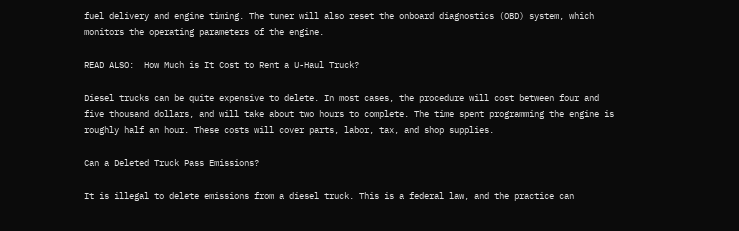fuel delivery and engine timing. The tuner will also reset the onboard diagnostics (OBD) system, which monitors the operating parameters of the engine.

READ ALSO:  How Much is It Cost to Rent a U-Haul Truck?

Diesel trucks can be quite expensive to delete. In most cases, the procedure will cost between four and five thousand dollars, and will take about two hours to complete. The time spent programming the engine is roughly half an hour. These costs will cover parts, labor, tax, and shop supplies.

Can a Deleted Truck Pass Emissions?

It is illegal to delete emissions from a diesel truck. This is a federal law, and the practice can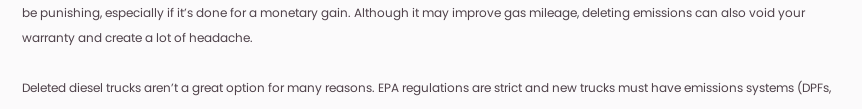be punishing, especially if it’s done for a monetary gain. Although it may improve gas mileage, deleting emissions can also void your warranty and create a lot of headache.

Deleted diesel trucks aren’t a great option for many reasons. EPA regulations are strict and new trucks must have emissions systems (DPFs,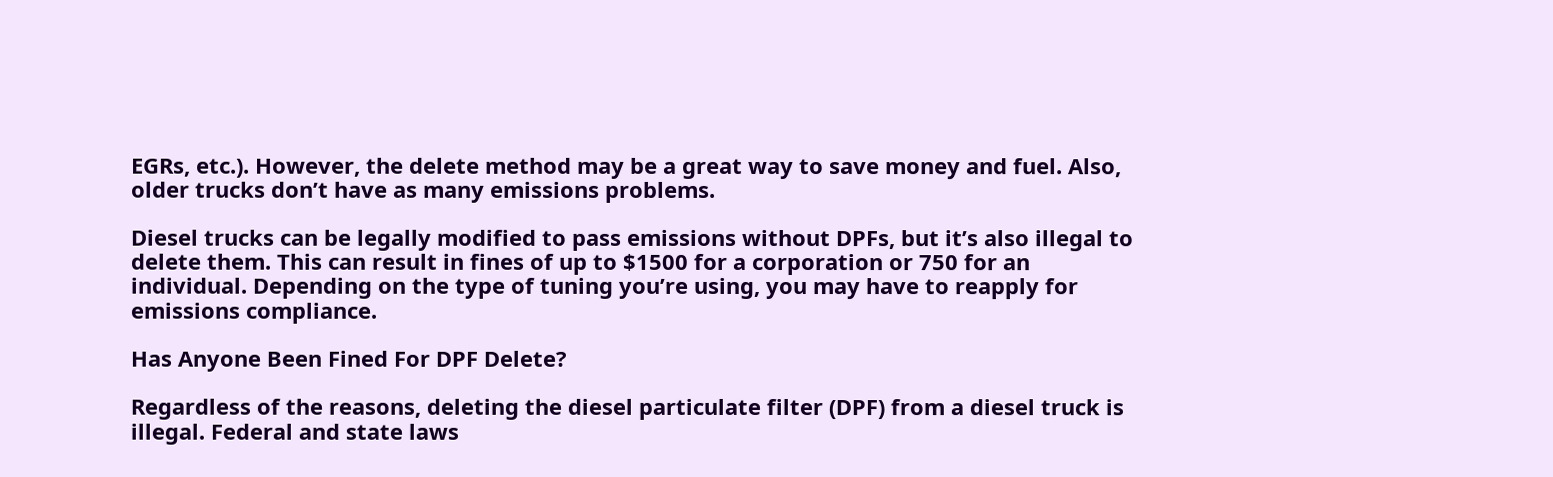EGRs, etc.). However, the delete method may be a great way to save money and fuel. Also, older trucks don’t have as many emissions problems.

Diesel trucks can be legally modified to pass emissions without DPFs, but it’s also illegal to delete them. This can result in fines of up to $1500 for a corporation or 750 for an individual. Depending on the type of tuning you’re using, you may have to reapply for emissions compliance.

Has Anyone Been Fined For DPF Delete?

Regardless of the reasons, deleting the diesel particulate filter (DPF) from a diesel truck is illegal. Federal and state laws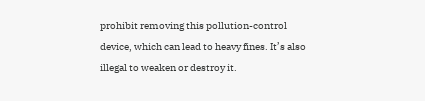prohibit removing this pollution-control device, which can lead to heavy fines. It’s also illegal to weaken or destroy it.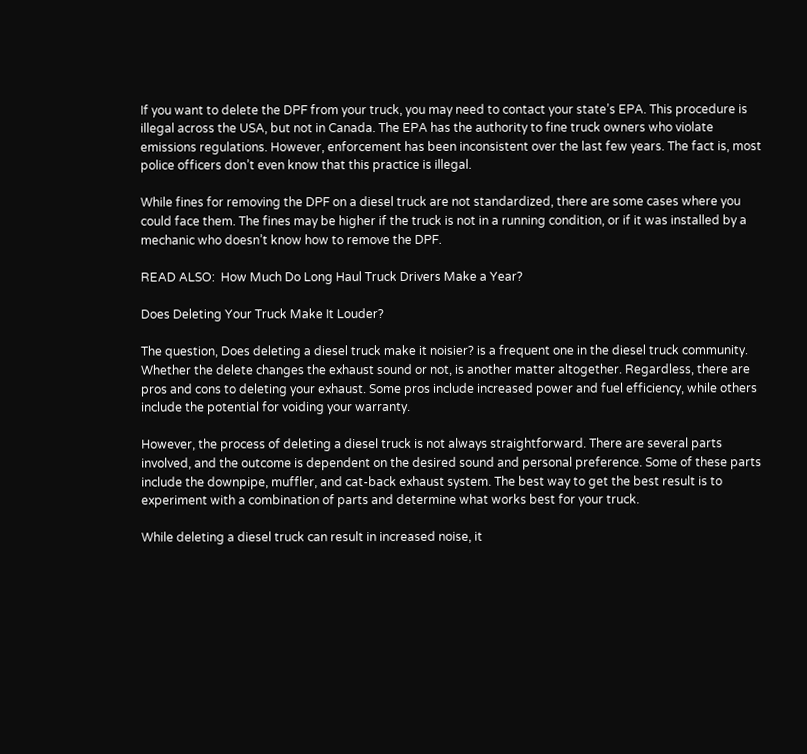If you want to delete the DPF from your truck, you may need to contact your state’s EPA. This procedure is illegal across the USA, but not in Canada. The EPA has the authority to fine truck owners who violate emissions regulations. However, enforcement has been inconsistent over the last few years. The fact is, most police officers don’t even know that this practice is illegal.

While fines for removing the DPF on a diesel truck are not standardized, there are some cases where you could face them. The fines may be higher if the truck is not in a running condition, or if it was installed by a mechanic who doesn’t know how to remove the DPF.

READ ALSO:  How Much Do Long Haul Truck Drivers Make a Year?

Does Deleting Your Truck Make It Louder?

The question, Does deleting a diesel truck make it noisier? is a frequent one in the diesel truck community. Whether the delete changes the exhaust sound or not, is another matter altogether. Regardless, there are pros and cons to deleting your exhaust. Some pros include increased power and fuel efficiency, while others include the potential for voiding your warranty.

However, the process of deleting a diesel truck is not always straightforward. There are several parts involved, and the outcome is dependent on the desired sound and personal preference. Some of these parts include the downpipe, muffler, and cat-back exhaust system. The best way to get the best result is to experiment with a combination of parts and determine what works best for your truck.

While deleting a diesel truck can result in increased noise, it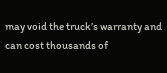may void the truck’s warranty and can cost thousands of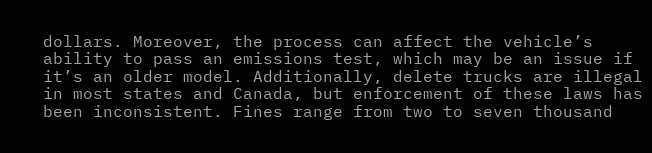dollars. Moreover, the process can affect the vehicle’s ability to pass an emissions test, which may be an issue if it’s an older model. Additionally, delete trucks are illegal in most states and Canada, but enforcement of these laws has been inconsistent. Fines range from two to seven thousand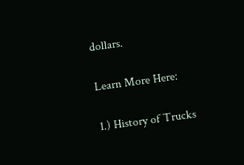dollars.

Learn More Here:

1.) History of Trucks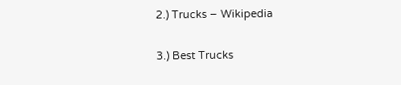2.) Trucks – Wikipedia

3.) Best Trucks